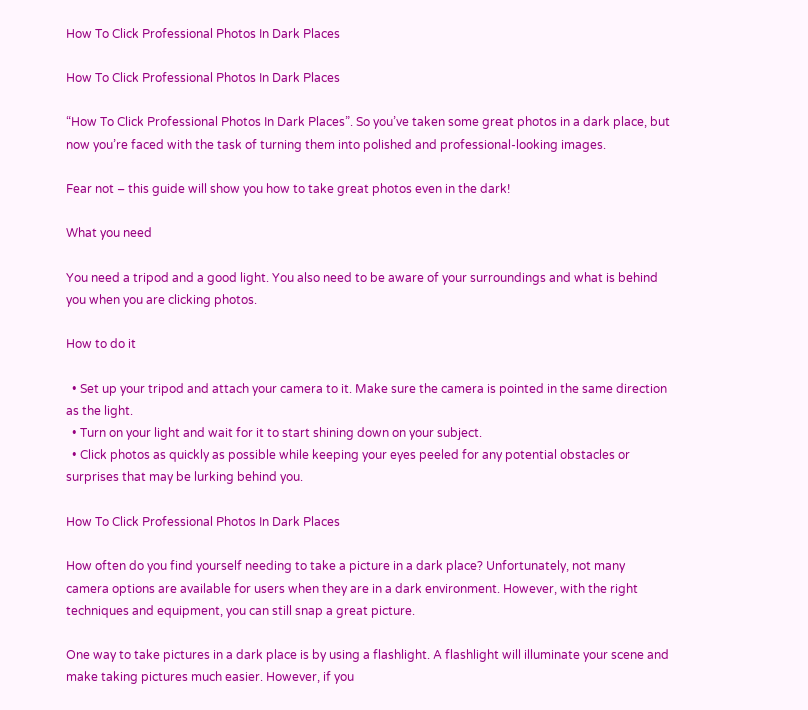How To Click Professional Photos In Dark Places

How To Click Professional Photos In Dark Places

“How To Click Professional Photos In Dark Places”. So you’ve taken some great photos in a dark place, but now you’re faced with the task of turning them into polished and professional-looking images.

Fear not – this guide will show you how to take great photos even in the dark!

What you need

You need a tripod and a good light. You also need to be aware of your surroundings and what is behind you when you are clicking photos.

How to do it

  • Set up your tripod and attach your camera to it. Make sure the camera is pointed in the same direction as the light.
  • Turn on your light and wait for it to start shining down on your subject.
  • Click photos as quickly as possible while keeping your eyes peeled for any potential obstacles or surprises that may be lurking behind you.

How To Click Professional Photos In Dark Places

How often do you find yourself needing to take a picture in a dark place? Unfortunately, not many camera options are available for users when they are in a dark environment. However, with the right techniques and equipment, you can still snap a great picture.

One way to take pictures in a dark place is by using a flashlight. A flashlight will illuminate your scene and make taking pictures much easier. However, if you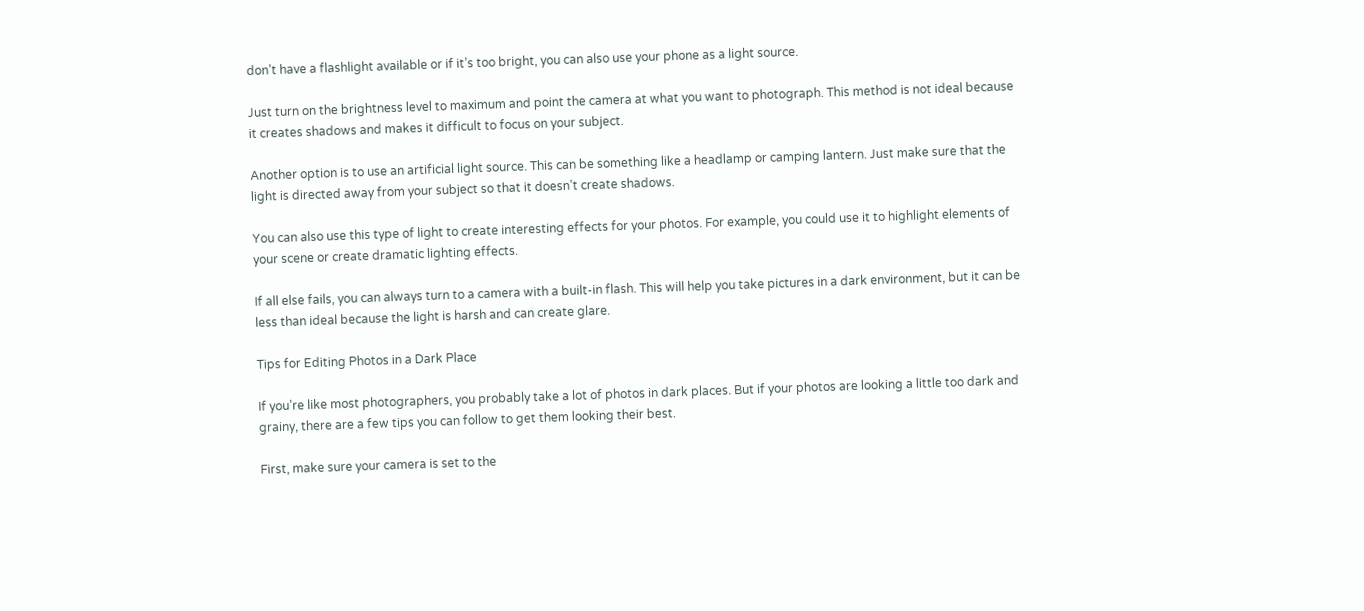don’t have a flashlight available or if it’s too bright, you can also use your phone as a light source.

Just turn on the brightness level to maximum and point the camera at what you want to photograph. This method is not ideal because it creates shadows and makes it difficult to focus on your subject.

Another option is to use an artificial light source. This can be something like a headlamp or camping lantern. Just make sure that the light is directed away from your subject so that it doesn’t create shadows.

You can also use this type of light to create interesting effects for your photos. For example, you could use it to highlight elements of your scene or create dramatic lighting effects.

If all else fails, you can always turn to a camera with a built-in flash. This will help you take pictures in a dark environment, but it can be less than ideal because the light is harsh and can create glare.

Tips for Editing Photos in a Dark Place

If you’re like most photographers, you probably take a lot of photos in dark places. But if your photos are looking a little too dark and grainy, there are a few tips you can follow to get them looking their best.

First, make sure your camera is set to the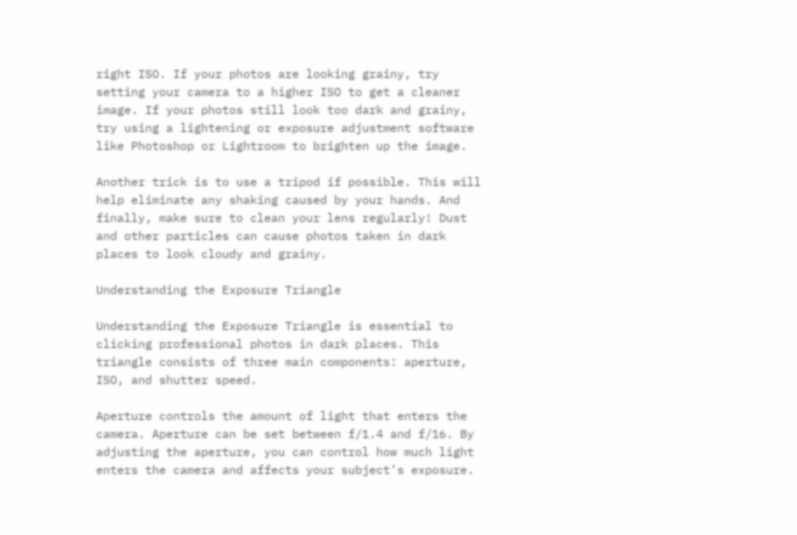right ISO. If your photos are looking grainy, try setting your camera to a higher ISO to get a cleaner image. If your photos still look too dark and grainy, try using a lightening or exposure adjustment software like Photoshop or Lightroom to brighten up the image.

Another trick is to use a tripod if possible. This will help eliminate any shaking caused by your hands. And finally, make sure to clean your lens regularly! Dust and other particles can cause photos taken in dark places to look cloudy and grainy.

Understanding the Exposure Triangle

Understanding the Exposure Triangle is essential to clicking professional photos in dark places. This triangle consists of three main components: aperture, ISO, and shutter speed.

Aperture controls the amount of light that enters the camera. Aperture can be set between f/1.4 and f/16. By adjusting the aperture, you can control how much light enters the camera and affects your subject’s exposure.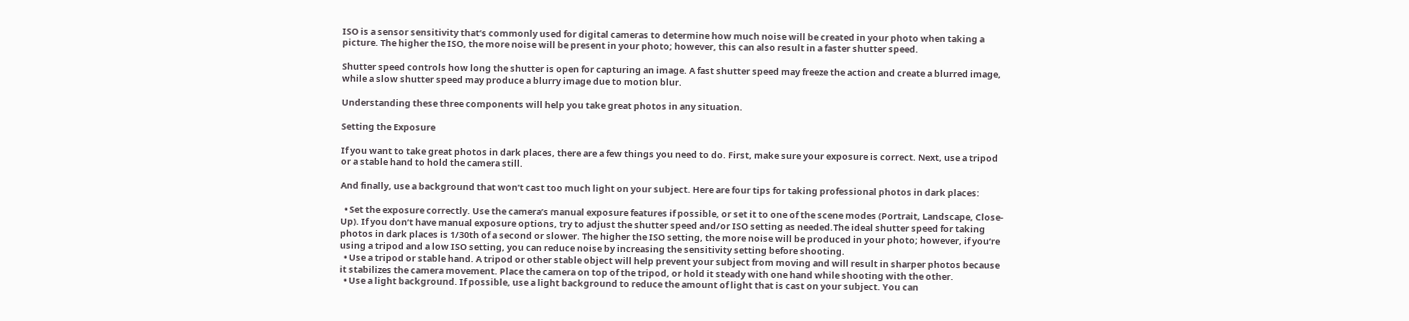ISO is a sensor sensitivity that’s commonly used for digital cameras to determine how much noise will be created in your photo when taking a picture. The higher the ISO, the more noise will be present in your photo; however, this can also result in a faster shutter speed.

Shutter speed controls how long the shutter is open for capturing an image. A fast shutter speed may freeze the action and create a blurred image, while a slow shutter speed may produce a blurry image due to motion blur.

Understanding these three components will help you take great photos in any situation.

Setting the Exposure

If you want to take great photos in dark places, there are a few things you need to do. First, make sure your exposure is correct. Next, use a tripod or a stable hand to hold the camera still.

And finally, use a background that won’t cast too much light on your subject. Here are four tips for taking professional photos in dark places:

  • Set the exposure correctly. Use the camera’s manual exposure features if possible, or set it to one of the scene modes (Portrait, Landscape, Close-Up). If you don’t have manual exposure options, try to adjust the shutter speed and/or ISO setting as needed.The ideal shutter speed for taking photos in dark places is 1/30th of a second or slower. The higher the ISO setting, the more noise will be produced in your photo; however, if you’re using a tripod and a low ISO setting, you can reduce noise by increasing the sensitivity setting before shooting.
  • Use a tripod or stable hand. A tripod or other stable object will help prevent your subject from moving and will result in sharper photos because it stabilizes the camera movement. Place the camera on top of the tripod, or hold it steady with one hand while shooting with the other.
  • Use a light background. If possible, use a light background to reduce the amount of light that is cast on your subject. You can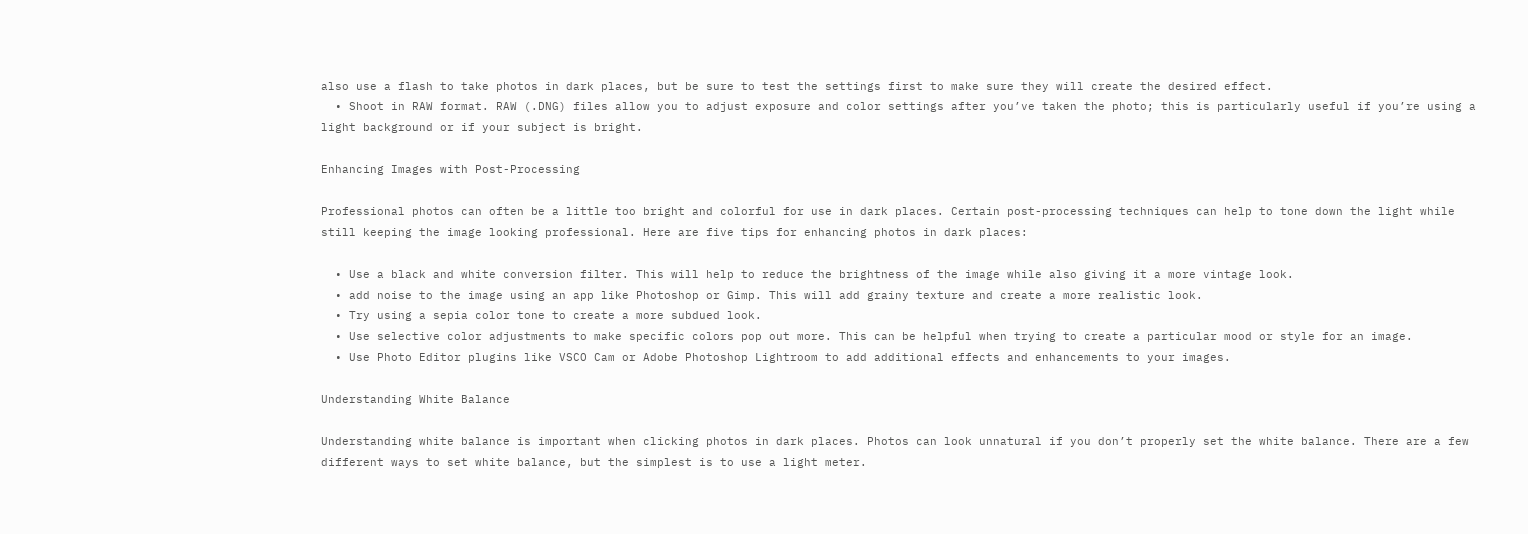also use a flash to take photos in dark places, but be sure to test the settings first to make sure they will create the desired effect.
  • Shoot in RAW format. RAW (.DNG) files allow you to adjust exposure and color settings after you’ve taken the photo; this is particularly useful if you’re using a light background or if your subject is bright.

Enhancing Images with Post-Processing

Professional photos can often be a little too bright and colorful for use in dark places. Certain post-processing techniques can help to tone down the light while still keeping the image looking professional. Here are five tips for enhancing photos in dark places:

  • Use a black and white conversion filter. This will help to reduce the brightness of the image while also giving it a more vintage look.
  • add noise to the image using an app like Photoshop or Gimp. This will add grainy texture and create a more realistic look.
  • Try using a sepia color tone to create a more subdued look.
  • Use selective color adjustments to make specific colors pop out more. This can be helpful when trying to create a particular mood or style for an image.
  • Use Photo Editor plugins like VSCO Cam or Adobe Photoshop Lightroom to add additional effects and enhancements to your images.

Understanding White Balance

Understanding white balance is important when clicking photos in dark places. Photos can look unnatural if you don’t properly set the white balance. There are a few different ways to set white balance, but the simplest is to use a light meter.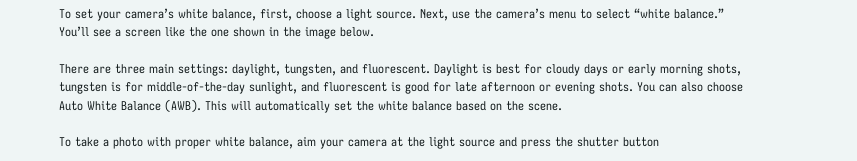To set your camera’s white balance, first, choose a light source. Next, use the camera’s menu to select “white balance.” You’ll see a screen like the one shown in the image below.

There are three main settings: daylight, tungsten, and fluorescent. Daylight is best for cloudy days or early morning shots, tungsten is for middle-of-the-day sunlight, and fluorescent is good for late afternoon or evening shots. You can also choose Auto White Balance (AWB). This will automatically set the white balance based on the scene.

To take a photo with proper white balance, aim your camera at the light source and press the shutter button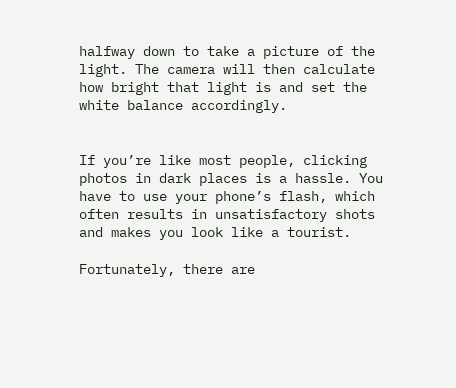halfway down to take a picture of the light. The camera will then calculate how bright that light is and set the white balance accordingly.


If you’re like most people, clicking photos in dark places is a hassle. You have to use your phone’s flash, which often results in unsatisfactory shots and makes you look like a tourist.

Fortunately, there are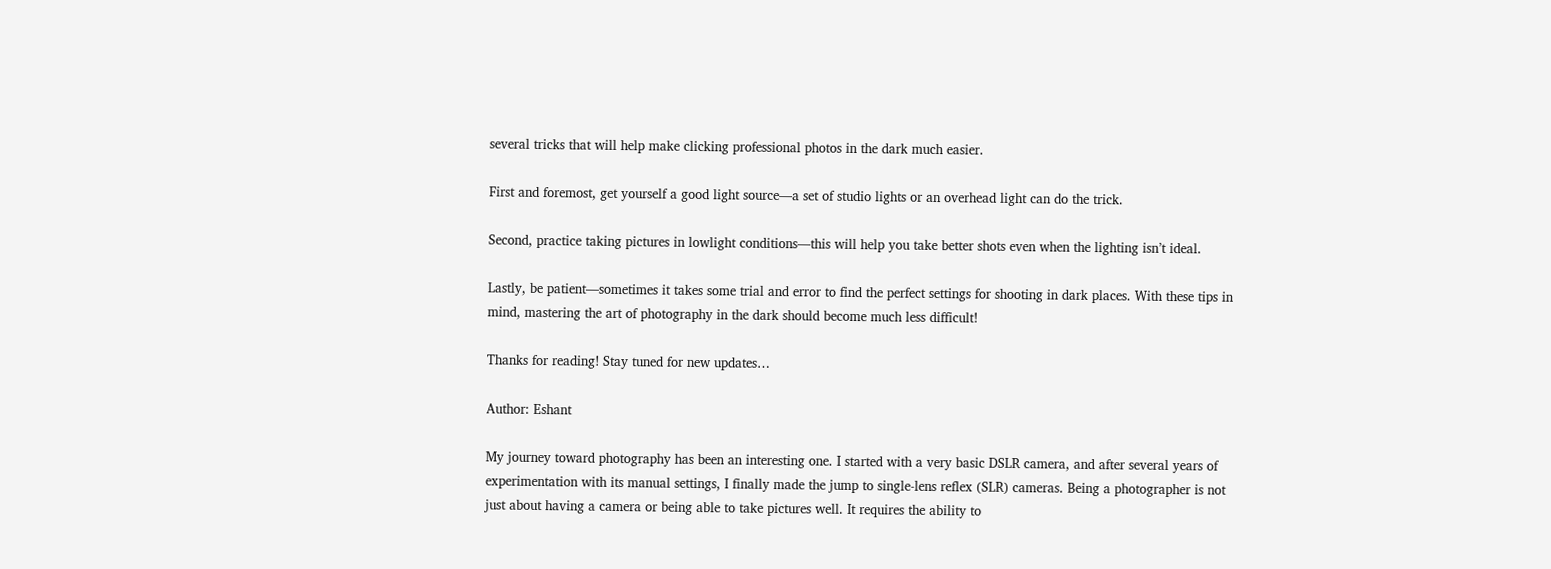several tricks that will help make clicking professional photos in the dark much easier.

First and foremost, get yourself a good light source—a set of studio lights or an overhead light can do the trick.

Second, practice taking pictures in lowlight conditions—this will help you take better shots even when the lighting isn’t ideal.

Lastly, be patient—sometimes it takes some trial and error to find the perfect settings for shooting in dark places. With these tips in mind, mastering the art of photography in the dark should become much less difficult!

Thanks for reading! Stay tuned for new updates…

Author: Eshant

My journey toward photography has been an interesting one. I started with a very basic DSLR camera, and after several years of experimentation with its manual settings, I finally made the jump to single-lens reflex (SLR) cameras. Being a photographer is not just about having a camera or being able to take pictures well. It requires the ability to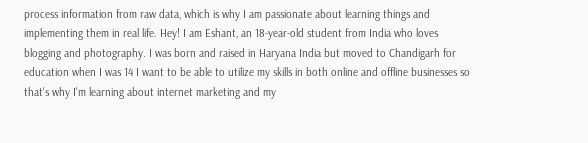process information from raw data, which is why I am passionate about learning things and implementing them in real life. Hey! I am Eshant, an 18-year-old student from India who loves blogging and photography. I was born and raised in Haryana India but moved to Chandigarh for education when I was 14 I want to be able to utilize my skills in both online and offline businesses so that's why I'm learning about internet marketing and my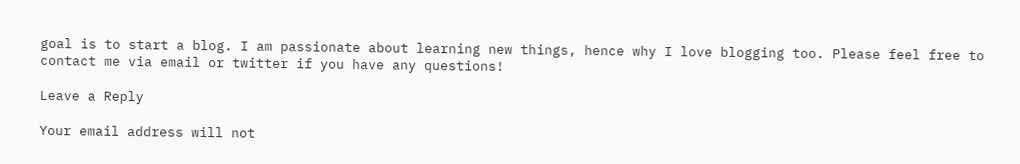goal is to start a blog. I am passionate about learning new things, hence why I love blogging too. Please feel free to contact me via email or twitter if you have any questions!

Leave a Reply

Your email address will not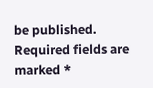be published. Required fields are marked *